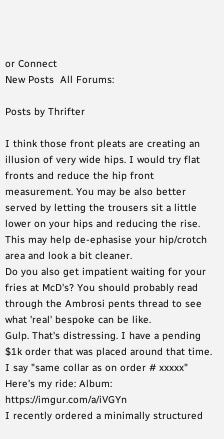or Connect
New Posts  All Forums:

Posts by Thrifter

I think those front pleats are creating an illusion of very wide hips. I would try flat fronts and reduce the hip front measurement. You may be also better served by letting the trousers sit a little lower on your hips and reducing the rise. This may help de-ephasise your hip/crotch area and look a bit cleaner.
Do you also get impatient waiting for your fries at McD's? You should probably read through the Ambrosi pents thread to see what 'real' bespoke can be like.
Gulp. That's distressing. I have a pending $1k order that was placed around that time.
I say "same collar as on order # xxxxx"
Here's my ride: Album: https://imgur.com/a/iVGYn
I recently ordered a minimally structured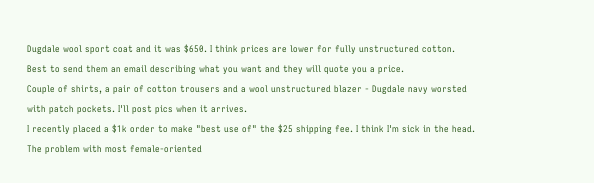Dugdale wool sport coat and it was $650. I think prices are lower for fully unstructured cotton. Best to send them an email describing what you want and they will quote you a price.
Couple of shirts, a pair of cotton trousers and a wool unstructured blazer - Dugdale navy worsted with patch pockets. I'll post pics when it arrives.
I recently placed a $1k order to make "best use of" the $25 shipping fee. I think I'm sick in the head.
The problem with most female-oriented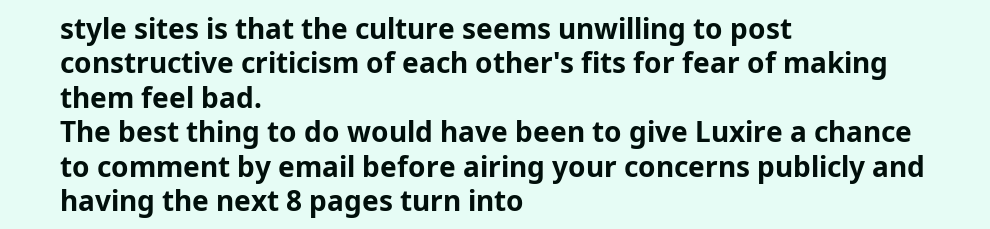style sites is that the culture seems unwilling to post constructive criticism of each other's fits for fear of making them feel bad.
The best thing to do would have been to give Luxire a chance to comment by email before airing your concerns publicly and having the next 8 pages turn into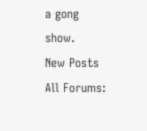a gong show.
New Posts  All Forums: